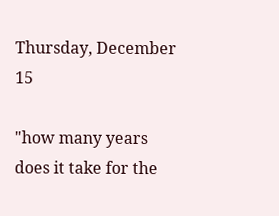Thursday, December 15

"how many years does it take for the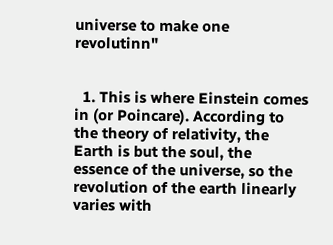universe to make one revolutinn"


  1. This is where Einstein comes in (or Poincare). According to the theory of relativity, the Earth is but the soul, the essence of the universe, so the revolution of the earth linearly varies with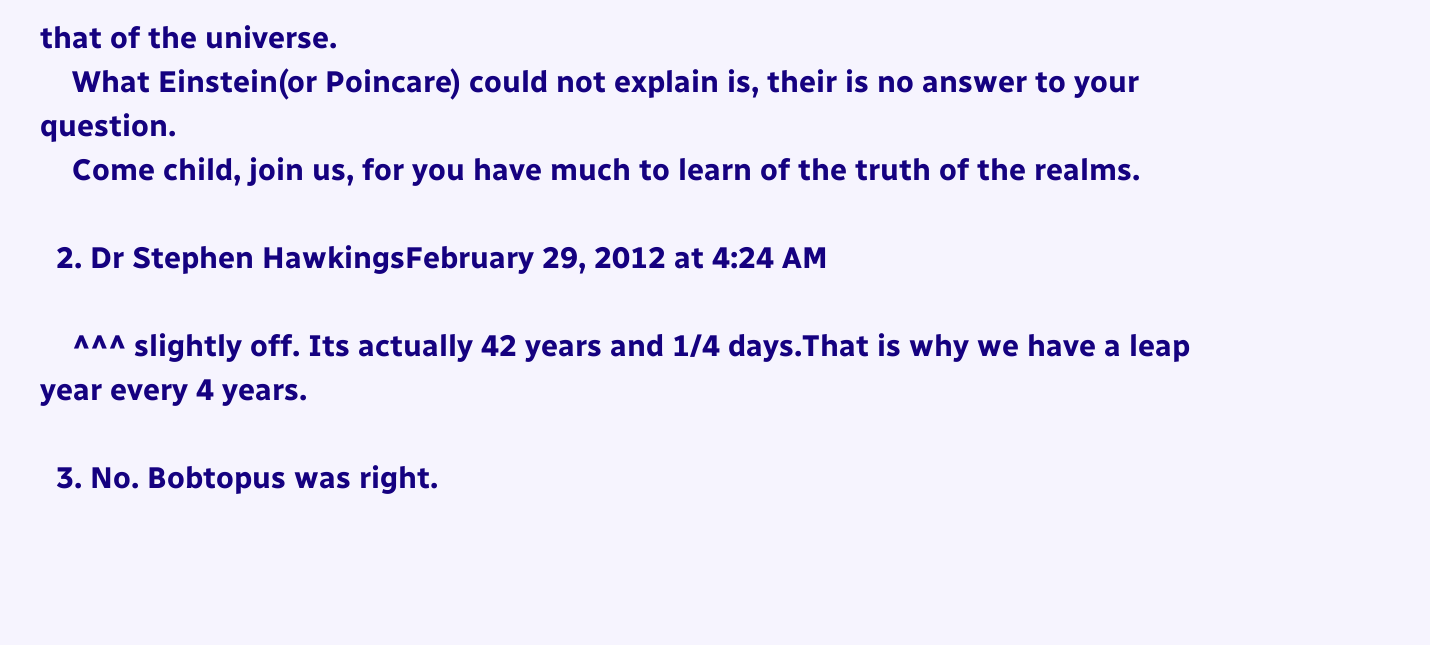that of the universe.
    What Einstein(or Poincare) could not explain is, their is no answer to your question.
    Come child, join us, for you have much to learn of the truth of the realms.

  2. Dr Stephen HawkingsFebruary 29, 2012 at 4:24 AM

    ^^^ slightly off. Its actually 42 years and 1/4 days.That is why we have a leap year every 4 years.

  3. No. Bobtopus was right.